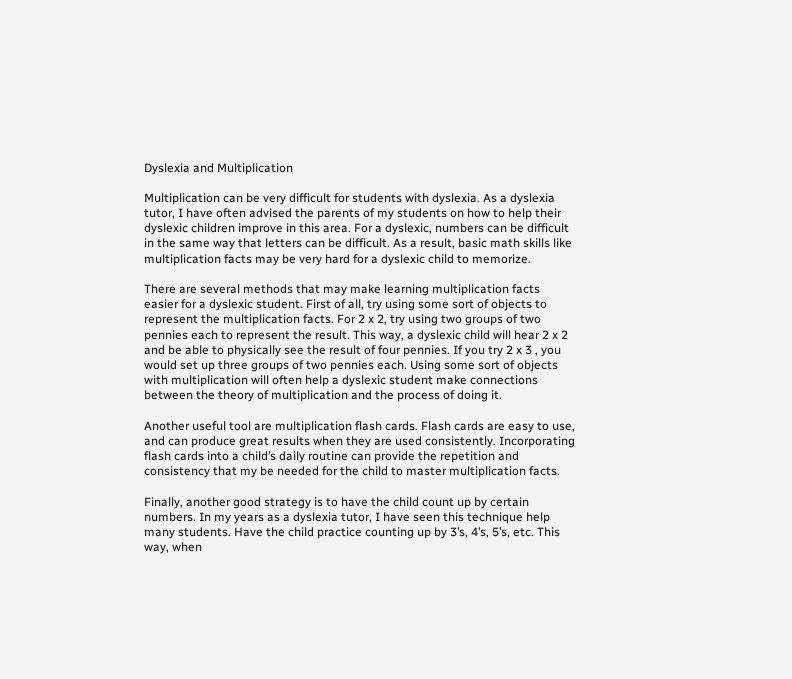Dyslexia and Multiplication

Multiplication can be very difficult for students with dyslexia. As a dyslexia tutor, I have often advised the parents of my students on how to help their dyslexic children improve in this area. For a dyslexic, numbers can be difficult in the same way that letters can be difficult. As a result, basic math skills like multiplication facts may be very hard for a dyslexic child to memorize.

There are several methods that may make learning multiplication facts easier for a dyslexic student. First of all, try using some sort of objects to represent the multiplication facts. For 2 x 2, try using two groups of two pennies each to represent the result. This way, a dyslexic child will hear 2 x 2 and be able to physically see the result of four pennies. If you try 2 x 3 , you would set up three groups of two pennies each. Using some sort of objects with multiplication will often help a dyslexic student make connections between the theory of multiplication and the process of doing it.

Another useful tool are multiplication flash cards. Flash cards are easy to use, and can produce great results when they are used consistently. Incorporating flash cards into a child’s daily routine can provide the repetition and consistency that my be needed for the child to master multiplication facts.

Finally, another good strategy is to have the child count up by certain numbers. In my years as a dyslexia tutor, I have seen this technique help many students. Have the child practice counting up by 3’s, 4’s, 5’s, etc. This way, when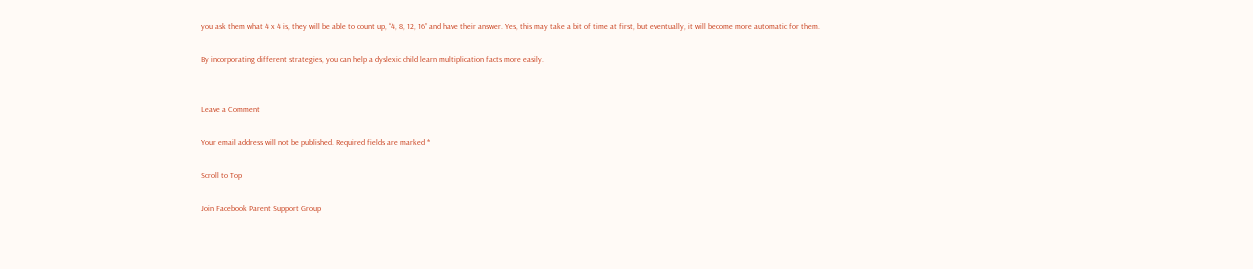you ask them what 4 x 4 is, they will be able to count up, “4, 8, 12, 16” and have their answer. Yes, this may take a bit of time at first, but eventually, it will become more automatic for them.

By incorporating different strategies, you can help a dyslexic child learn multiplication facts more easily.


Leave a Comment

Your email address will not be published. Required fields are marked *

Scroll to Top

Join Facebook Parent Support Group